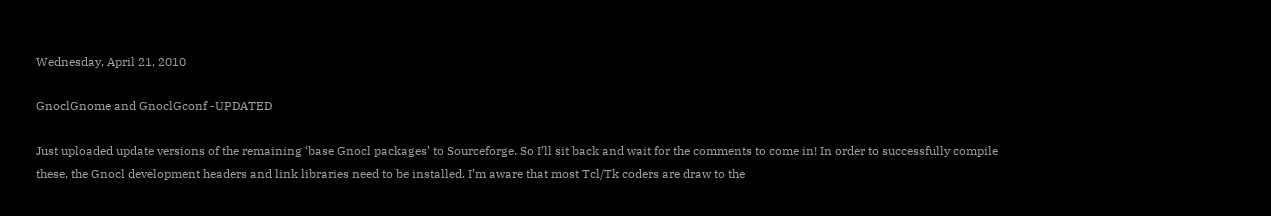Wednesday, April 21, 2010

GnoclGnome and GnoclGconf -UPDATED

Just uploaded update versions of the remaining ‘base Gnocl packages’ to Sourceforge. So I’ll sit back and wait for the comments to come in! In order to successfully compile these, the Gnocl development headers and link libraries need to be installed. I’m aware that most Tcl/Tk coders are draw to the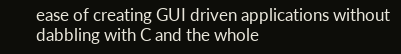ease of creating GUI driven applications without dabbling with C and the whole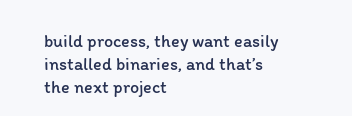build process, they want easily installed binaries, and that’s the next project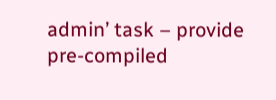admin’ task – provide pre-compiled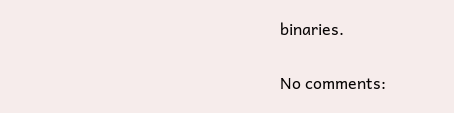binaries.

No comments: